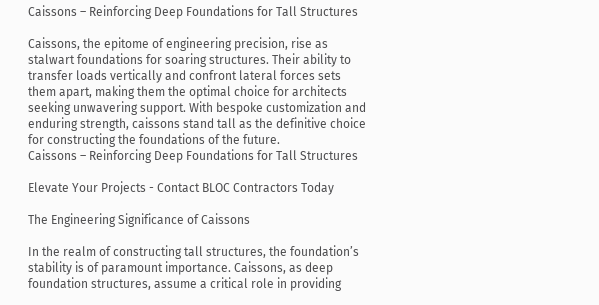Caissons – Reinforcing Deep Foundations for Tall Structures

Caissons, the epitome of engineering precision, rise as stalwart foundations for soaring structures. Their ability to transfer loads vertically and confront lateral forces sets them apart, making them the optimal choice for architects seeking unwavering support. With bespoke customization and enduring strength, caissons stand tall as the definitive choice for constructing the foundations of the future.
Caissons – Reinforcing Deep Foundations for Tall Structures

Elevate Your Projects - Contact BLOC Contractors Today

The Engineering Significance of Caissons

In the realm of constructing tall structures, the foundation’s stability is of paramount importance. Caissons, as deep foundation structures, assume a critical role in providing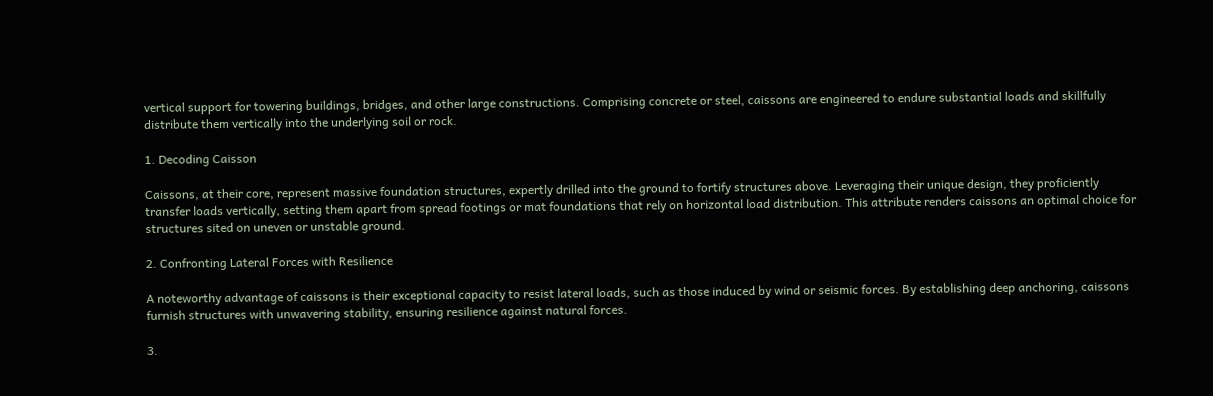vertical support for towering buildings, bridges, and other large constructions. Comprising concrete or steel, caissons are engineered to endure substantial loads and skillfully distribute them vertically into the underlying soil or rock.

1. Decoding Caisson

Caissons, at their core, represent massive foundation structures, expertly drilled into the ground to fortify structures above. Leveraging their unique design, they proficiently transfer loads vertically, setting them apart from spread footings or mat foundations that rely on horizontal load distribution. This attribute renders caissons an optimal choice for structures sited on uneven or unstable ground.

2. Confronting Lateral Forces with Resilience

A noteworthy advantage of caissons is their exceptional capacity to resist lateral loads, such as those induced by wind or seismic forces. By establishing deep anchoring, caissons furnish structures with unwavering stability, ensuring resilience against natural forces.

3.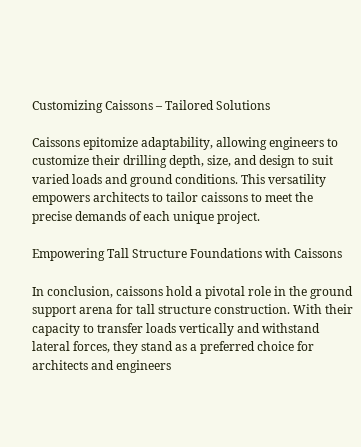Customizing Caissons – Tailored Solutions

Caissons epitomize adaptability, allowing engineers to customize their drilling depth, size, and design to suit varied loads and ground conditions. This versatility empowers architects to tailor caissons to meet the precise demands of each unique project.

Empowering Tall Structure Foundations with Caissons

In conclusion, caissons hold a pivotal role in the ground support arena for tall structure construction. With their capacity to transfer loads vertically and withstand lateral forces, they stand as a preferred choice for architects and engineers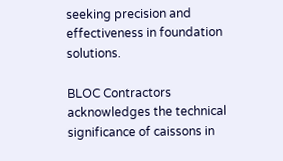seeking precision and effectiveness in foundation solutions.

BLOC Contractors acknowledges the technical significance of caissons in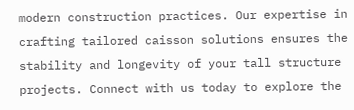modern construction practices. Our expertise in crafting tailored caisson solutions ensures the stability and longevity of your tall structure projects. Connect with us today to explore the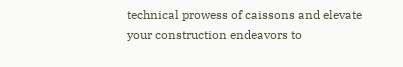technical prowess of caissons and elevate your construction endeavors to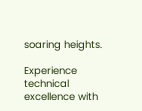soaring heights.

Experience technical excellence with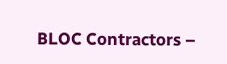BLOC Contractors –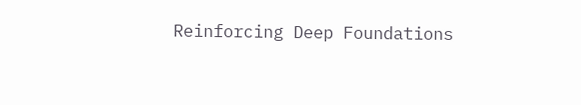Reinforcing Deep Foundations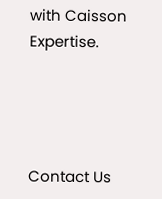with Caisson Expertise.




Contact Us